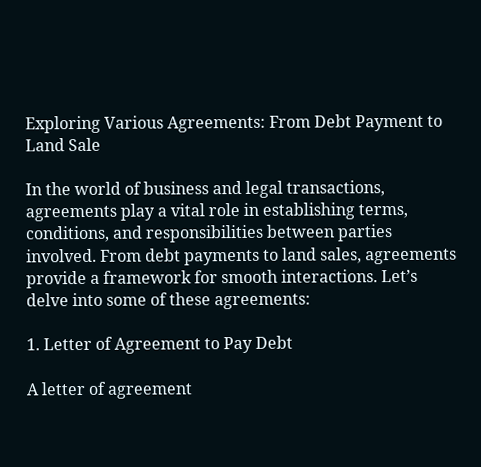Exploring Various Agreements: From Debt Payment to Land Sale

In the world of business and legal transactions, agreements play a vital role in establishing terms, conditions, and responsibilities between parties involved. From debt payments to land sales, agreements provide a framework for smooth interactions. Let’s delve into some of these agreements:

1. Letter of Agreement to Pay Debt

A letter of agreement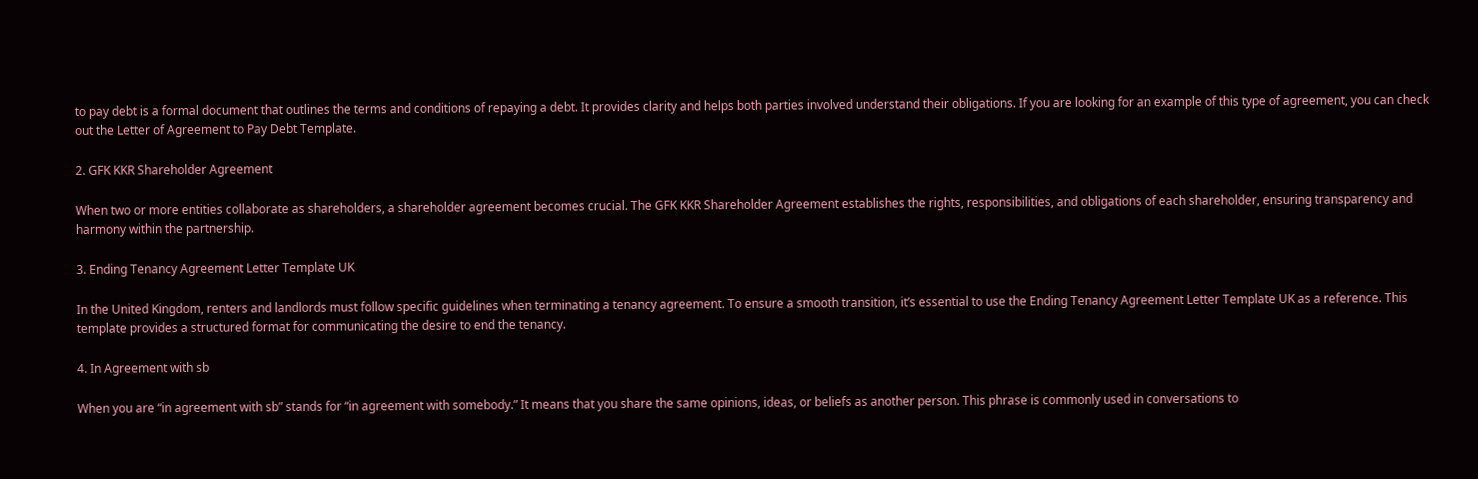to pay debt is a formal document that outlines the terms and conditions of repaying a debt. It provides clarity and helps both parties involved understand their obligations. If you are looking for an example of this type of agreement, you can check out the Letter of Agreement to Pay Debt Template.

2. GFK KKR Shareholder Agreement

When two or more entities collaborate as shareholders, a shareholder agreement becomes crucial. The GFK KKR Shareholder Agreement establishes the rights, responsibilities, and obligations of each shareholder, ensuring transparency and harmony within the partnership.

3. Ending Tenancy Agreement Letter Template UK

In the United Kingdom, renters and landlords must follow specific guidelines when terminating a tenancy agreement. To ensure a smooth transition, it’s essential to use the Ending Tenancy Agreement Letter Template UK as a reference. This template provides a structured format for communicating the desire to end the tenancy.

4. In Agreement with sb

When you are “in agreement with sb” stands for “in agreement with somebody.” It means that you share the same opinions, ideas, or beliefs as another person. This phrase is commonly used in conversations to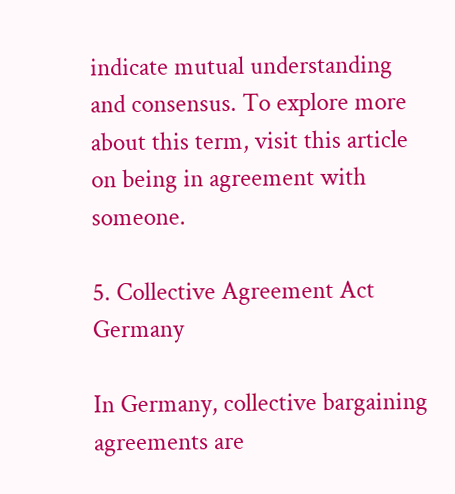indicate mutual understanding and consensus. To explore more about this term, visit this article on being in agreement with someone.

5. Collective Agreement Act Germany

In Germany, collective bargaining agreements are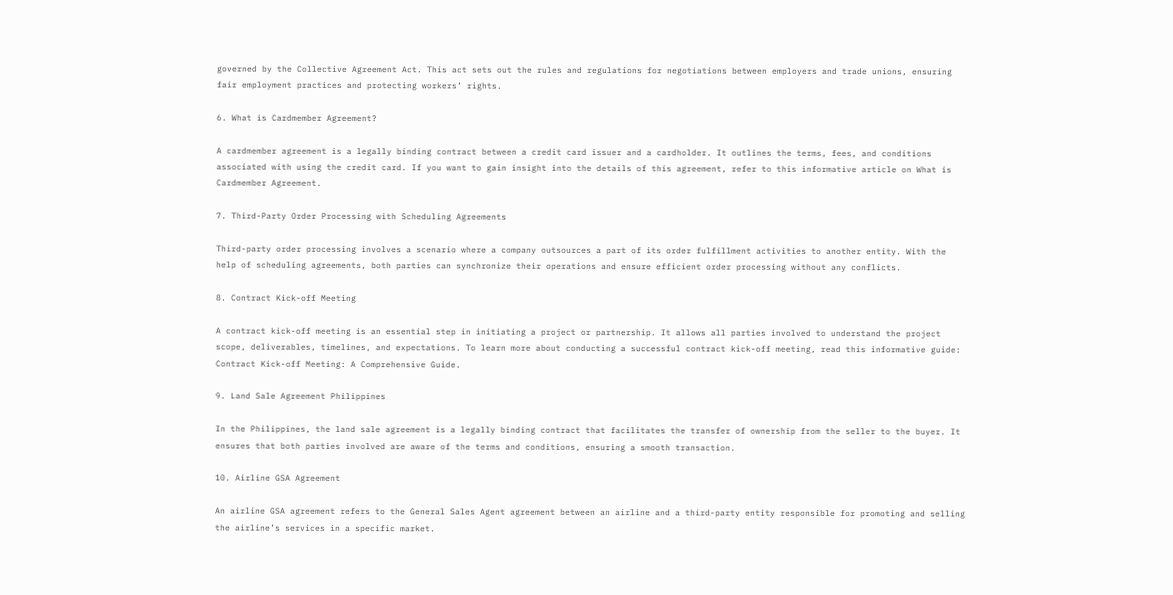governed by the Collective Agreement Act. This act sets out the rules and regulations for negotiations between employers and trade unions, ensuring fair employment practices and protecting workers’ rights.

6. What is Cardmember Agreement?

A cardmember agreement is a legally binding contract between a credit card issuer and a cardholder. It outlines the terms, fees, and conditions associated with using the credit card. If you want to gain insight into the details of this agreement, refer to this informative article on What is Cardmember Agreement.

7. Third-Party Order Processing with Scheduling Agreements

Third-party order processing involves a scenario where a company outsources a part of its order fulfillment activities to another entity. With the help of scheduling agreements, both parties can synchronize their operations and ensure efficient order processing without any conflicts.

8. Contract Kick-off Meeting

A contract kick-off meeting is an essential step in initiating a project or partnership. It allows all parties involved to understand the project scope, deliverables, timelines, and expectations. To learn more about conducting a successful contract kick-off meeting, read this informative guide: Contract Kick-off Meeting: A Comprehensive Guide.

9. Land Sale Agreement Philippines

In the Philippines, the land sale agreement is a legally binding contract that facilitates the transfer of ownership from the seller to the buyer. It ensures that both parties involved are aware of the terms and conditions, ensuring a smooth transaction.

10. Airline GSA Agreement

An airline GSA agreement refers to the General Sales Agent agreement between an airline and a third-party entity responsible for promoting and selling the airline’s services in a specific market.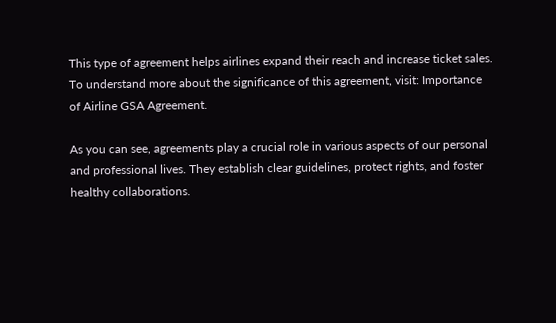This type of agreement helps airlines expand their reach and increase ticket sales. To understand more about the significance of this agreement, visit: Importance of Airline GSA Agreement.

As you can see, agreements play a crucial role in various aspects of our personal and professional lives. They establish clear guidelines, protect rights, and foster healthy collaborations.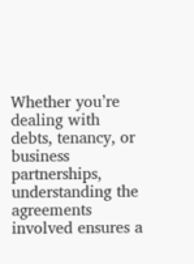Whether you’re dealing with debts, tenancy, or business partnerships, understanding the agreements involved ensures a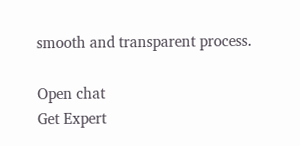smooth and transparent process.

Open chat
Get Expert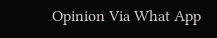Opinion Via What App